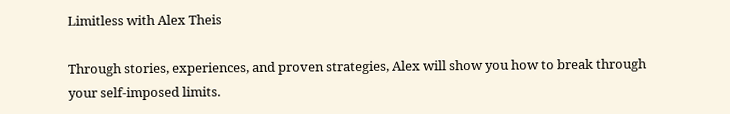Limitless with Alex Theis

Through stories, experiences, and proven strategies, Alex will show you how to break through your self-imposed limits.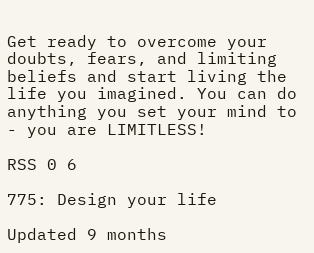Get ready to overcome your doubts, fears, and limiting beliefs and start living the life you imagined. You can do anything you set your mind to - you are LIMITLESS!

RSS 0 6

775: Design your life

Updated 9 months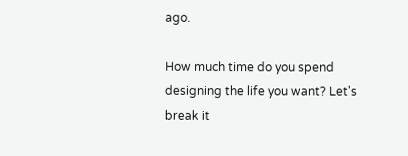ago.

How much time do you spend designing the life you want? Let's break it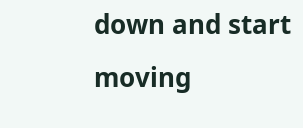down and start moving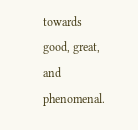towards good, great, and phenomenal.